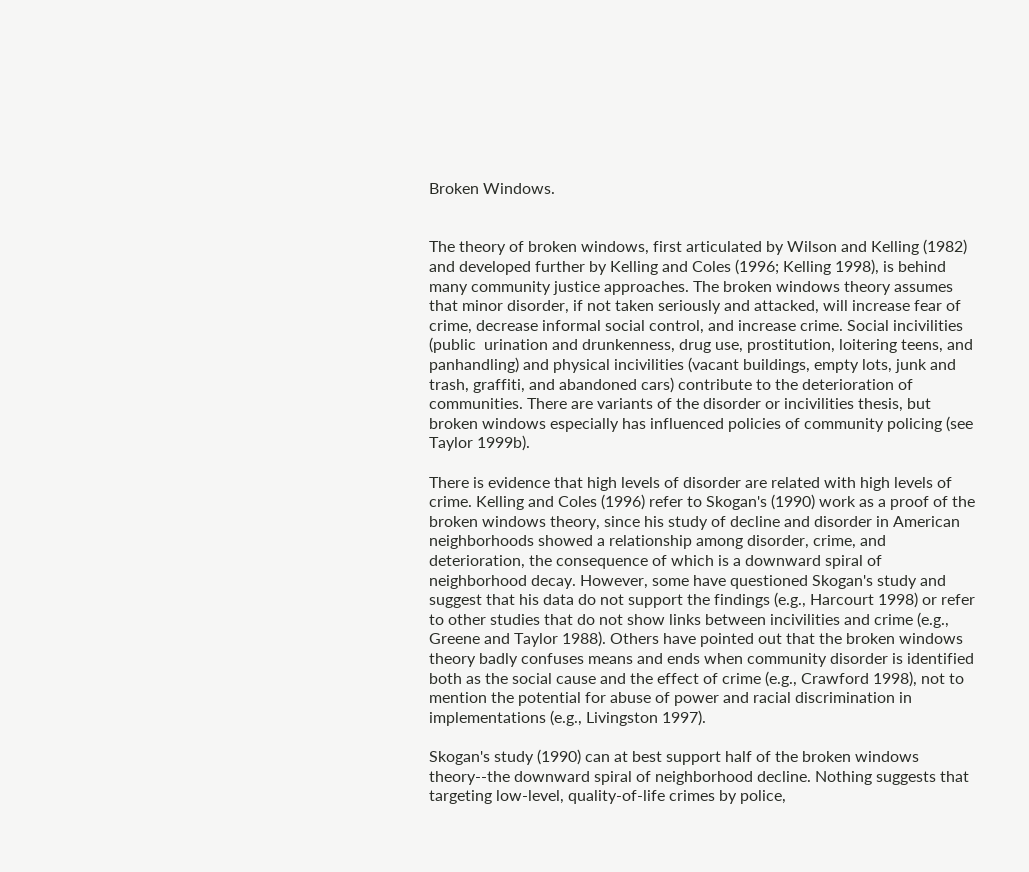Broken Windows.


The theory of broken windows, first articulated by Wilson and Kelling (1982) and developed further by Kelling and Coles (1996; Kelling 1998), is behind many community justice approaches. The broken windows theory assumes that minor disorder, if not taken seriously and attacked, will increase fear of crime, decrease informal social control, and increase crime. Social incivilities (public  urination and drunkenness, drug use, prostitution, loitering teens, and panhandling) and physical incivilities (vacant buildings, empty lots, junk and trash, graffiti, and abandoned cars) contribute to the deterioration of communities. There are variants of the disorder or incivilities thesis, but broken windows especially has influenced policies of community policing (see Taylor 1999b).

There is evidence that high levels of disorder are related with high levels of crime. Kelling and Coles (1996) refer to Skogan's (1990) work as a proof of the broken windows theory, since his study of decline and disorder in American neighborhoods showed a relationship among disorder, crime, and deterioration, the consequence of which is a downward spiral of neighborhood decay. However, some have questioned Skogan's study and suggest that his data do not support the findings (e.g., Harcourt 1998) or refer to other studies that do not show links between incivilities and crime (e.g., Greene and Taylor 1988). Others have pointed out that the broken windows theory badly confuses means and ends when community disorder is identified both as the social cause and the effect of crime (e.g., Crawford 1998), not to mention the potential for abuse of power and racial discrimination in implementations (e.g., Livingston 1997).

Skogan's study (1990) can at best support half of the broken windows theory--the downward spiral of neighborhood decline. Nothing suggests that targeting low-level, quality-of-life crimes by police,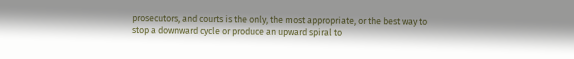prosecutors, and courts is the only, the most appropriate, or the best way to stop a downward cycle or produce an upward spiral to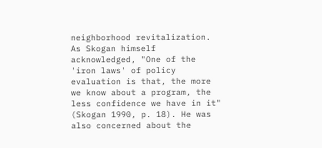neighborhood revitalization. As Skogan himself acknowledged, "One of the 'iron laws' of policy evaluation is that, the more we know about a program, the less confidence we have in it" (Skogan 1990, p. 18). He was also concerned about the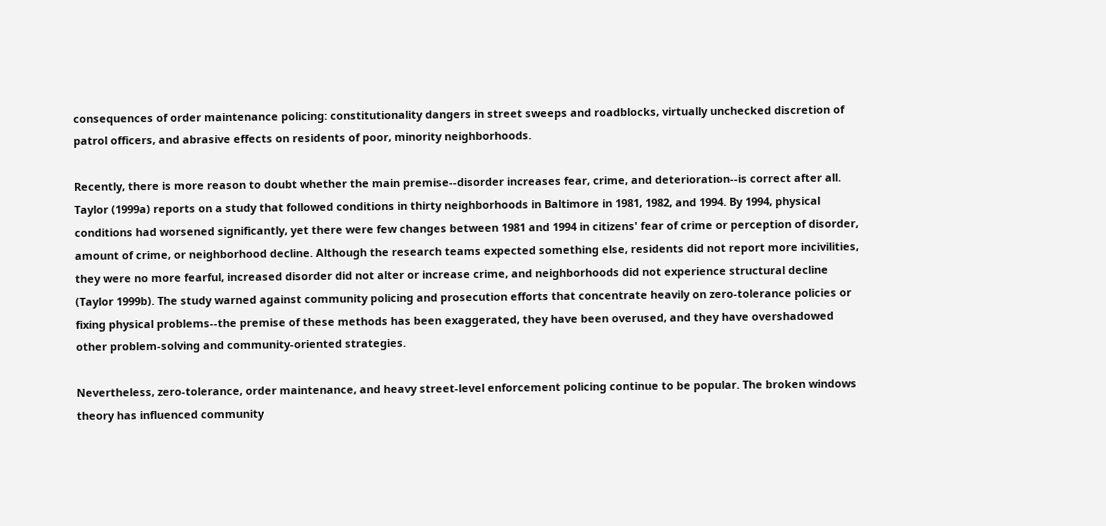consequences of order maintenance policing: constitutionality dangers in street sweeps and roadblocks, virtually unchecked discretion of patrol officers, and abrasive effects on residents of poor, minority neighborhoods.

Recently, there is more reason to doubt whether the main premise--disorder increases fear, crime, and deterioration--is correct after all. Taylor (1999a) reports on a study that followed conditions in thirty neighborhoods in Baltimore in 1981, 1982, and 1994. By 1994, physical conditions had worsened significantly, yet there were few changes between 1981 and 1994 in citizens' fear of crime or perception of disorder, amount of crime, or neighborhood decline. Although the research teams expected something else, residents did not report more incivilities, they were no more fearful, increased disorder did not alter or increase crime, and neighborhoods did not experience structural decline (Taylor 1999b). The study warned against community policing and prosecution efforts that concentrate heavily on zero-tolerance policies or fixing physical problems--the premise of these methods has been exaggerated, they have been overused, and they have overshadowed other problem-solving and community-oriented strategies.

Nevertheless, zero-tolerance, order maintenance, and heavy street-level enforcement policing continue to be popular. The broken windows theory has influenced community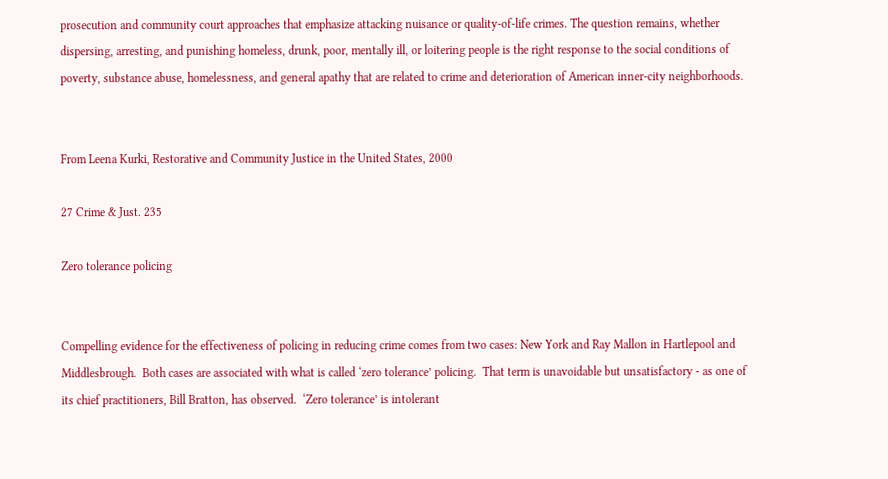prosecution and community court approaches that emphasize attacking nuisance or quality-of-life crimes. The question remains, whether dispersing, arresting, and punishing homeless, drunk, poor, mentally ill, or loitering people is the right response to the social conditions of poverty, substance abuse, homelessness, and general apathy that are related to crime and deterioration of American inner-city neighborhoods.


From Leena Kurki, Restorative and Community Justice in the United States, 2000

27 Crime & Just. 235

Zero tolerance policing


Compelling evidence for the effectiveness of policing in reducing crime comes from two cases: New York and Ray Mallon in Hartlepool and Middlesbrough.  Both cases are associated with what is called ‘zero tolerance’ policing.  That term is unavoidable but unsatisfactory - as one of its chief practitioners, Bill Bratton, has observed.  ‘Zero tolerance’ is intolerant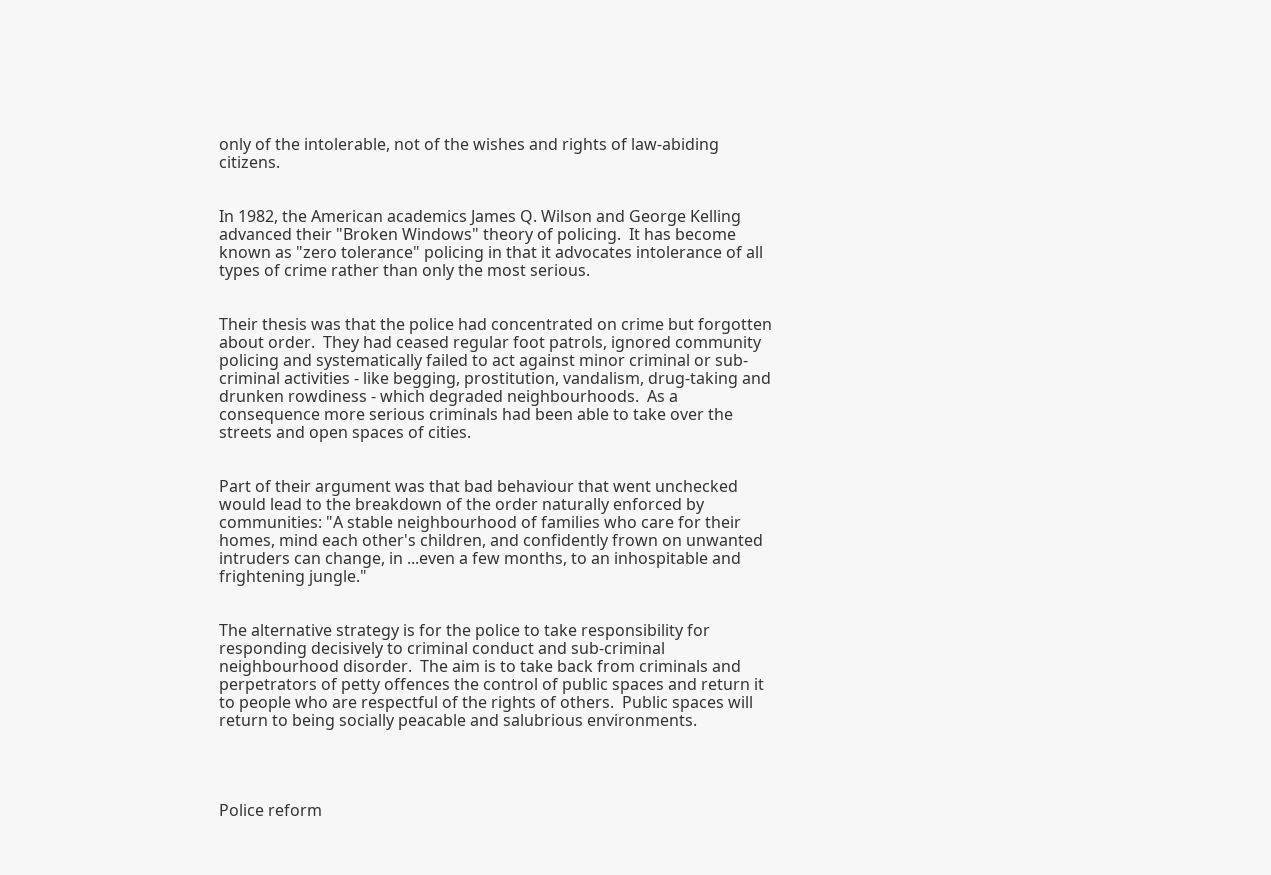only of the intolerable, not of the wishes and rights of law-abiding citizens.


In 1982, the American academics James Q. Wilson and George Kelling advanced their "Broken Windows" theory of policing.  It has become known as "zero tolerance" policing in that it advocates intolerance of all types of crime rather than only the most serious.


Their thesis was that the police had concentrated on crime but forgotten about order.  They had ceased regular foot patrols, ignored community policing and systematically failed to act against minor criminal or sub-criminal activities - like begging, prostitution, vandalism, drug-taking and drunken rowdiness - which degraded neighbourhoods.  As a consequence more serious criminals had been able to take over the streets and open spaces of cities.


Part of their argument was that bad behaviour that went unchecked would lead to the breakdown of the order naturally enforced by communities: "A stable neighbourhood of families who care for their homes, mind each other's children, and confidently frown on unwanted intruders can change, in ...even a few months, to an inhospitable and frightening jungle."


The alternative strategy is for the police to take responsibility for responding decisively to criminal conduct and sub-criminal neighbourhood disorder.  The aim is to take back from criminals and perpetrators of petty offences the control of public spaces and return it to people who are respectful of the rights of others.  Public spaces will return to being socially peacable and salubrious environments.




Police reform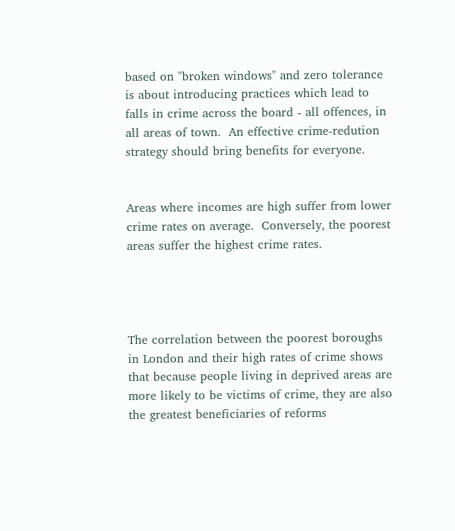based on "broken windows" and zero tolerance is about introducing practices which lead to falls in crime across the board - all offences, in all areas of town.  An effective crime-redution strategy should bring benefits for everyone.


Areas where incomes are high suffer from lower crime rates on average.  Conversely, the poorest areas suffer the highest crime rates.




The correlation between the poorest boroughs in London and their high rates of crime shows that because people living in deprived areas are more likely to be victims of crime, they are also the greatest beneficiaries of reforms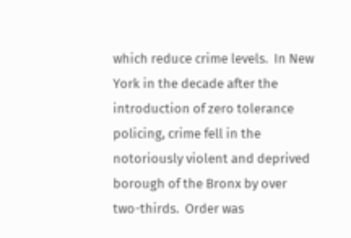which reduce crime levels.  In New York in the decade after the introduction of zero tolerance policing, crime fell in the notoriously violent and deprived borough of the Bronx by over two-thirds.  Order was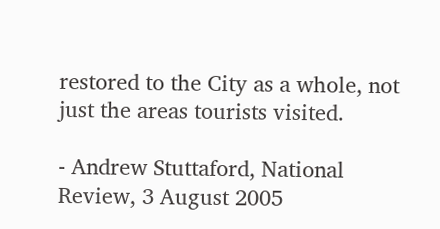restored to the City as a whole, not just the areas tourists visited.

- Andrew Stuttaford, National Review, 3 August 2005